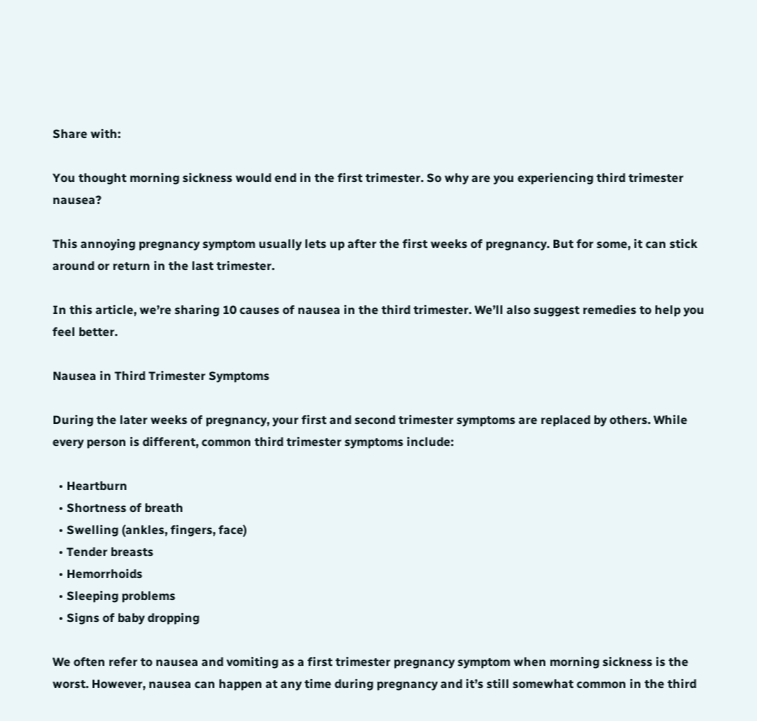Share with:

You thought morning sickness would end in the first trimester. So why are you experiencing third trimester nausea?

This annoying pregnancy symptom usually lets up after the first weeks of pregnancy. But for some, it can stick around or return in the last trimester.

In this article, we’re sharing 10 causes of nausea in the third trimester. We’ll also suggest remedies to help you feel better.

Nausea in Third Trimester Symptoms

During the later weeks of pregnancy, your first and second trimester symptoms are replaced by others. While every person is different, common third trimester symptoms include:

  • Heartburn
  • Shortness of breath
  • Swelling (ankles, fingers, face)
  • Tender breasts
  • Hemorrhoids
  • Sleeping problems
  • Signs of baby dropping

We often refer to nausea and vomiting as a first trimester pregnancy symptom when morning sickness is the worst. However, nausea can happen at any time during pregnancy and it’s still somewhat common in the third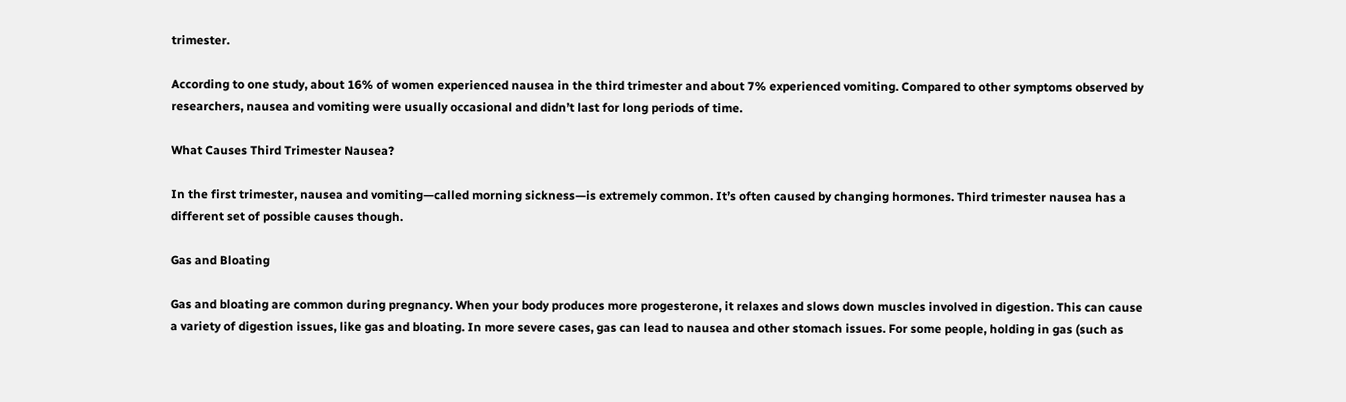trimester.

According to one study, about 16% of women experienced nausea in the third trimester and about 7% experienced vomiting. Compared to other symptoms observed by researchers, nausea and vomiting were usually occasional and didn’t last for long periods of time.

What Causes Third Trimester Nausea?

In the first trimester, nausea and vomiting—called morning sickness—is extremely common. It’s often caused by changing hormones. Third trimester nausea has a different set of possible causes though.

Gas and Bloating

Gas and bloating are common during pregnancy. When your body produces more progesterone, it relaxes and slows down muscles involved in digestion. This can cause a variety of digestion issues, like gas and bloating. In more severe cases, gas can lead to nausea and other stomach issues. For some people, holding in gas (such as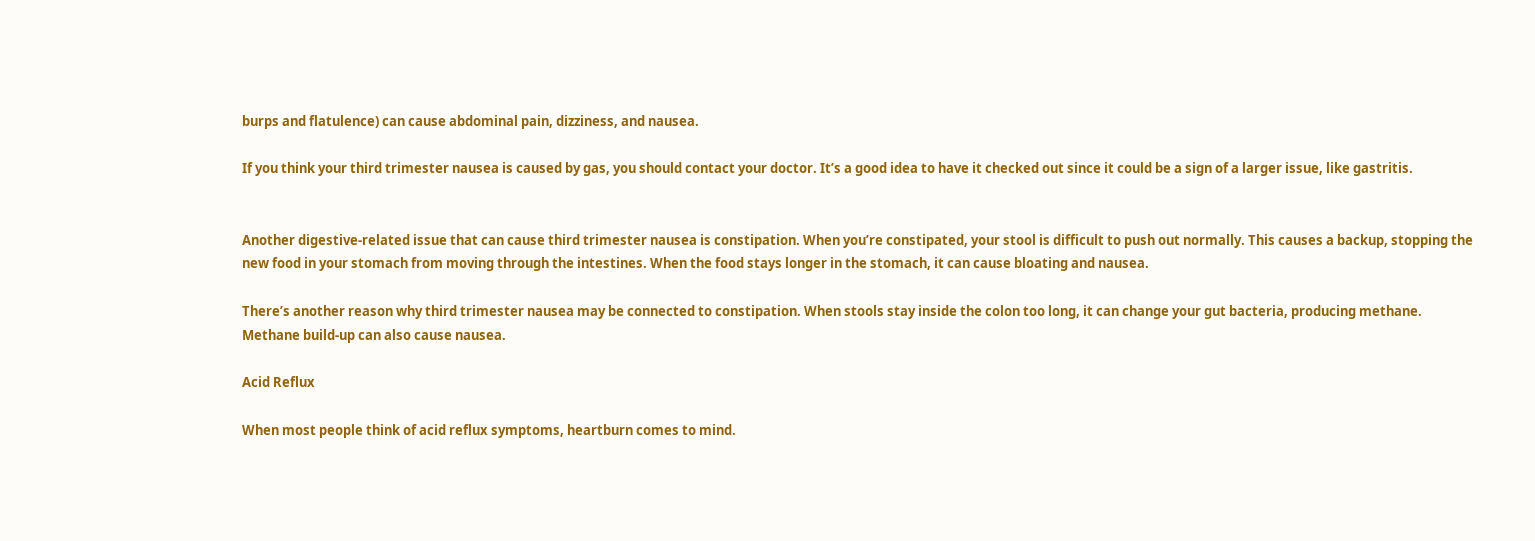burps and flatulence) can cause abdominal pain, dizziness, and nausea.

If you think your third trimester nausea is caused by gas, you should contact your doctor. It’s a good idea to have it checked out since it could be a sign of a larger issue, like gastritis.


Another digestive-related issue that can cause third trimester nausea is constipation. When you’re constipated, your stool is difficult to push out normally. This causes a backup, stopping the new food in your stomach from moving through the intestines. When the food stays longer in the stomach, it can cause bloating and nausea.

There’s another reason why third trimester nausea may be connected to constipation. When stools stay inside the colon too long, it can change your gut bacteria, producing methane. Methane build-up can also cause nausea.

Acid Reflux

When most people think of acid reflux symptoms, heartburn comes to mind.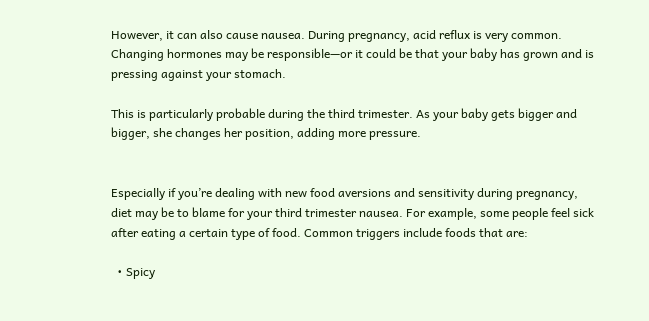However, it can also cause nausea. During pregnancy, acid reflux is very common. Changing hormones may be responsible—or it could be that your baby has grown and is pressing against your stomach.

This is particularly probable during the third trimester. As your baby gets bigger and bigger, she changes her position, adding more pressure.


Especially if you’re dealing with new food aversions and sensitivity during pregnancy, diet may be to blame for your third trimester nausea. For example, some people feel sick after eating a certain type of food. Common triggers include foods that are:

  • Spicy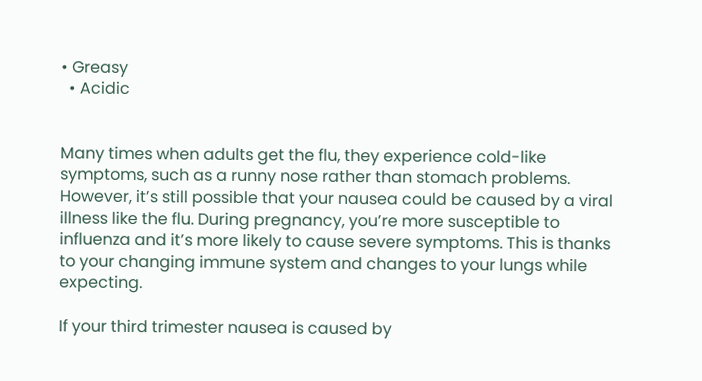• Greasy
  • Acidic


Many times when adults get the flu, they experience cold-like symptoms, such as a runny nose rather than stomach problems. However, it’s still possible that your nausea could be caused by a viral illness like the flu. During pregnancy, you’re more susceptible to influenza and it’s more likely to cause severe symptoms. This is thanks to your changing immune system and changes to your lungs while expecting.

If your third trimester nausea is caused by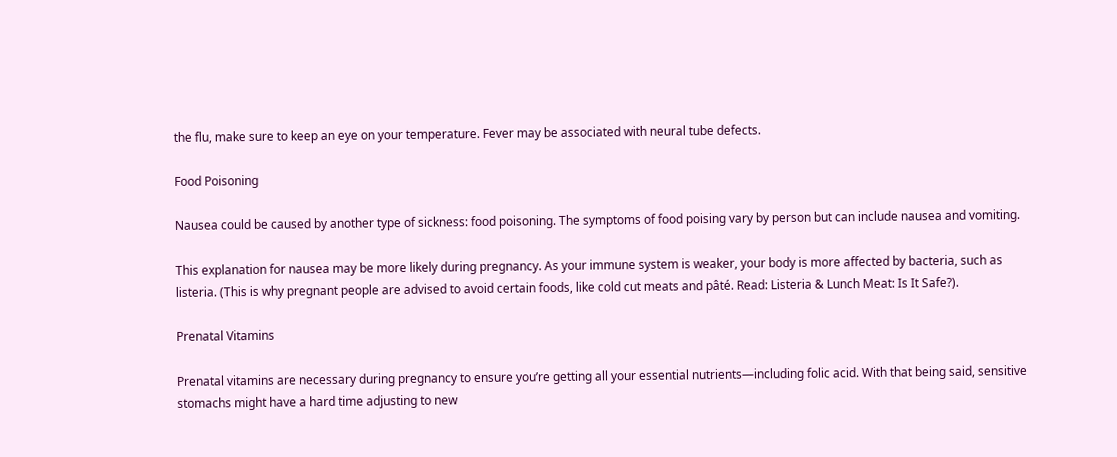the flu, make sure to keep an eye on your temperature. Fever may be associated with neural tube defects.

Food Poisoning

Nausea could be caused by another type of sickness: food poisoning. The symptoms of food poising vary by person but can include nausea and vomiting.

This explanation for nausea may be more likely during pregnancy. As your immune system is weaker, your body is more affected by bacteria, such as listeria. (This is why pregnant people are advised to avoid certain foods, like cold cut meats and pâté. Read: Listeria & Lunch Meat: Is It Safe?).

Prenatal Vitamins

Prenatal vitamins are necessary during pregnancy to ensure you’re getting all your essential nutrients—including folic acid. With that being said, sensitive stomachs might have a hard time adjusting to new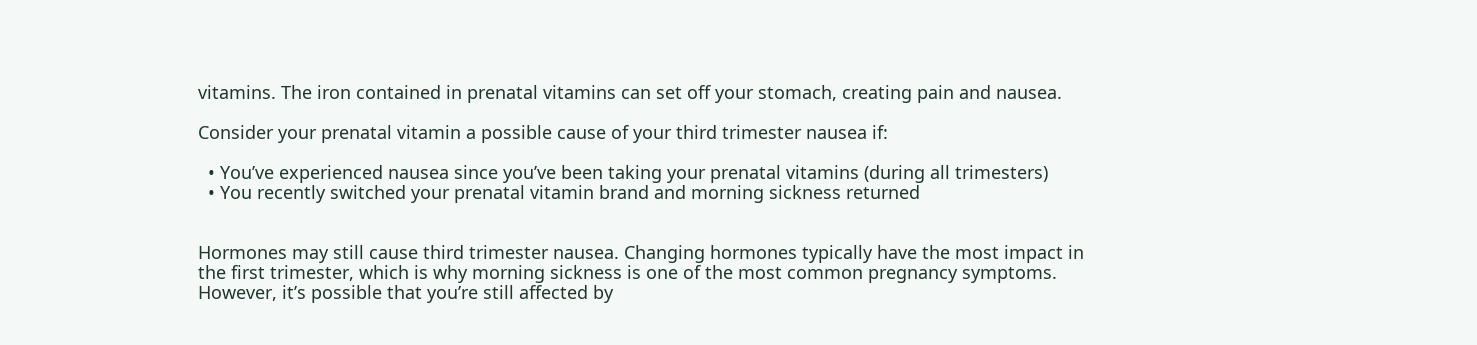vitamins. The iron contained in prenatal vitamins can set off your stomach, creating pain and nausea.

Consider your prenatal vitamin a possible cause of your third trimester nausea if:

  • You’ve experienced nausea since you’ve been taking your prenatal vitamins (during all trimesters)
  • You recently switched your prenatal vitamin brand and morning sickness returned


Hormones may still cause third trimester nausea. Changing hormones typically have the most impact in the first trimester, which is why morning sickness is one of the most common pregnancy symptoms. However, it’s possible that you’re still affected by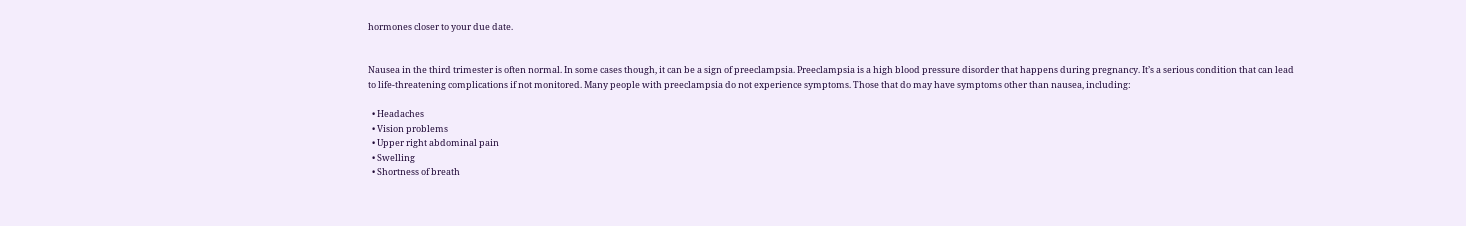hormones closer to your due date.


Nausea in the third trimester is often normal. In some cases though, it can be a sign of preeclampsia. Preeclampsia is a high blood pressure disorder that happens during pregnancy. It’s a serious condition that can lead to life-threatening complications if not monitored. Many people with preeclampsia do not experience symptoms. Those that do may have symptoms other than nausea, including:

  • Headaches
  • Vision problems
  • Upper right abdominal pain
  • Swelling
  • Shortness of breath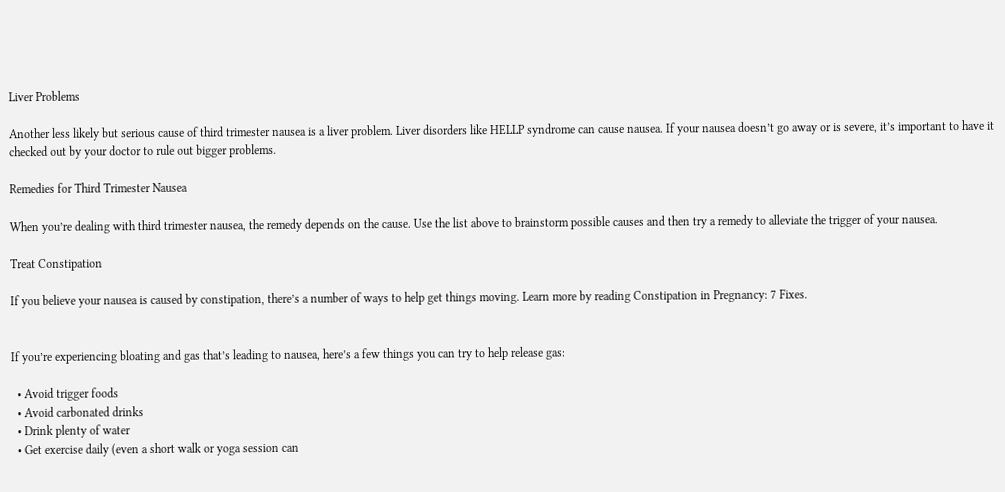Liver Problems

Another less likely but serious cause of third trimester nausea is a liver problem. Liver disorders like HELLP syndrome can cause nausea. If your nausea doesn’t go away or is severe, it’s important to have it checked out by your doctor to rule out bigger problems.

Remedies for Third Trimester Nausea

When you’re dealing with third trimester nausea, the remedy depends on the cause. Use the list above to brainstorm possible causes and then try a remedy to alleviate the trigger of your nausea.

Treat Constipation

If you believe your nausea is caused by constipation, there’s a number of ways to help get things moving. Learn more by reading Constipation in Pregnancy: 7 Fixes.


If you’re experiencing bloating and gas that’s leading to nausea, here’s a few things you can try to help release gas:

  • Avoid trigger foods
  • Avoid carbonated drinks
  • Drink plenty of water
  • Get exercise daily (even a short walk or yoga session can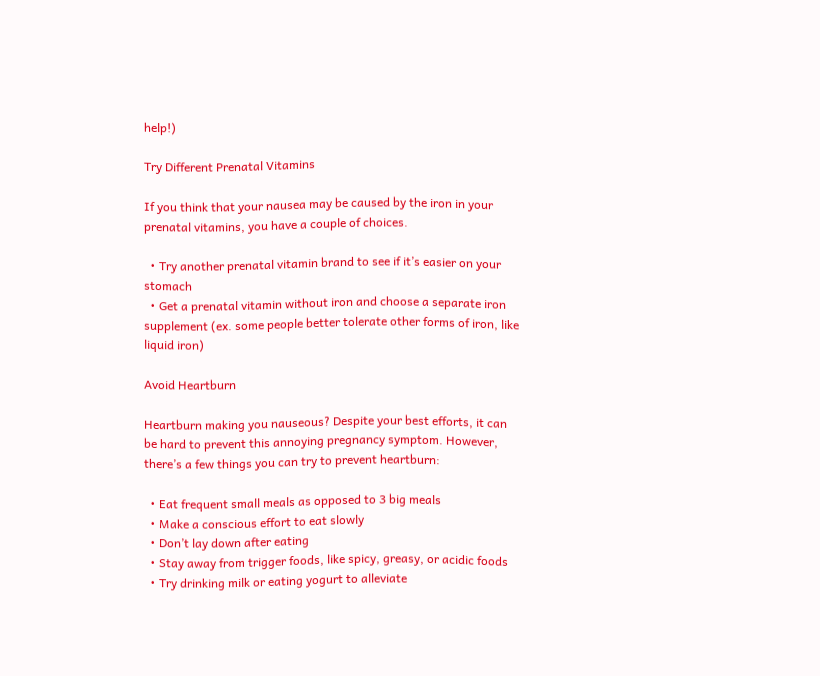help!)

Try Different Prenatal Vitamins

If you think that your nausea may be caused by the iron in your prenatal vitamins, you have a couple of choices.

  • Try another prenatal vitamin brand to see if it’s easier on your stomach
  • Get a prenatal vitamin without iron and choose a separate iron supplement (ex. some people better tolerate other forms of iron, like liquid iron)

Avoid Heartburn

Heartburn making you nauseous? Despite your best efforts, it can be hard to prevent this annoying pregnancy symptom. However, there’s a few things you can try to prevent heartburn:

  • Eat frequent small meals as opposed to 3 big meals
  • Make a conscious effort to eat slowly
  • Don’t lay down after eating
  • Stay away from trigger foods, like spicy, greasy, or acidic foods
  • Try drinking milk or eating yogurt to alleviate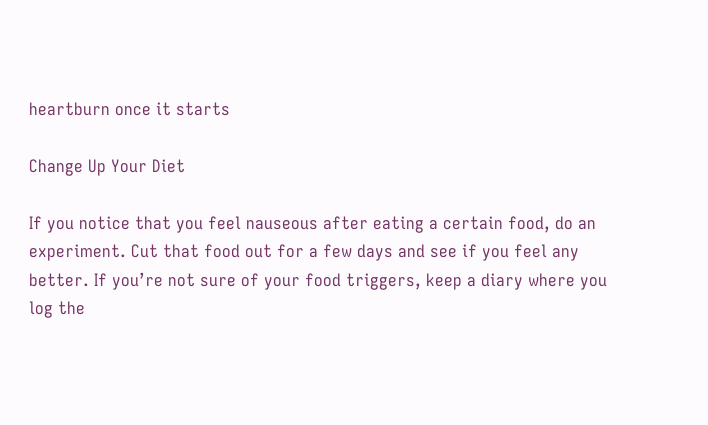heartburn once it starts

Change Up Your Diet

If you notice that you feel nauseous after eating a certain food, do an experiment. Cut that food out for a few days and see if you feel any better. If you’re not sure of your food triggers, keep a diary where you log the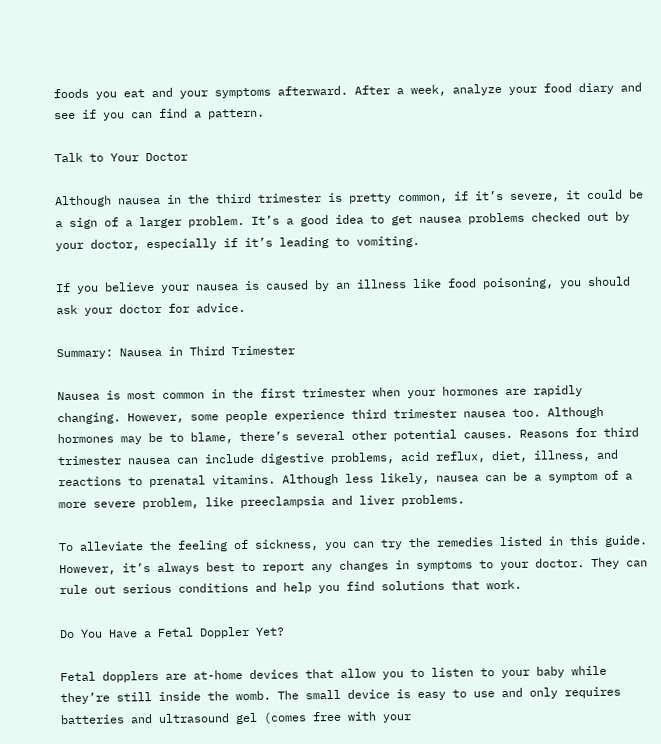foods you eat and your symptoms afterward. After a week, analyze your food diary and see if you can find a pattern.

Talk to Your Doctor

Although nausea in the third trimester is pretty common, if it’s severe, it could be a sign of a larger problem. It’s a good idea to get nausea problems checked out by your doctor, especially if it’s leading to vomiting.

If you believe your nausea is caused by an illness like food poisoning, you should ask your doctor for advice.

Summary: Nausea in Third Trimester

Nausea is most common in the first trimester when your hormones are rapidly changing. However, some people experience third trimester nausea too. Although hormones may be to blame, there’s several other potential causes. Reasons for third trimester nausea can include digestive problems, acid reflux, diet, illness, and reactions to prenatal vitamins. Although less likely, nausea can be a symptom of a more severe problem, like preeclampsia and liver problems.

To alleviate the feeling of sickness, you can try the remedies listed in this guide. However, it’s always best to report any changes in symptoms to your doctor. They can rule out serious conditions and help you find solutions that work.

Do You Have a Fetal Doppler Yet?

Fetal dopplers are at-home devices that allow you to listen to your baby while they’re still inside the womb. The small device is easy to use and only requires batteries and ultrasound gel (comes free with your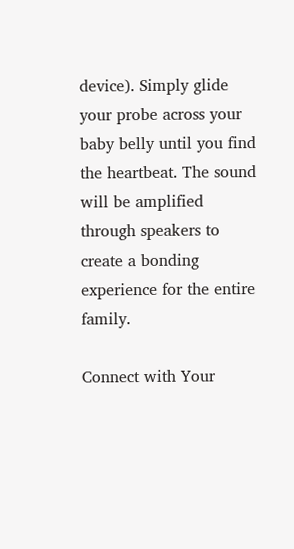device). Simply glide your probe across your baby belly until you find the heartbeat. The sound will be amplified through speakers to create a bonding experience for the entire family.

Connect with Your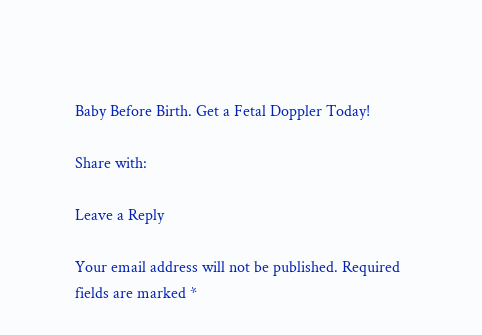Baby Before Birth. Get a Fetal Doppler Today!

Share with:

Leave a Reply

Your email address will not be published. Required fields are marked *